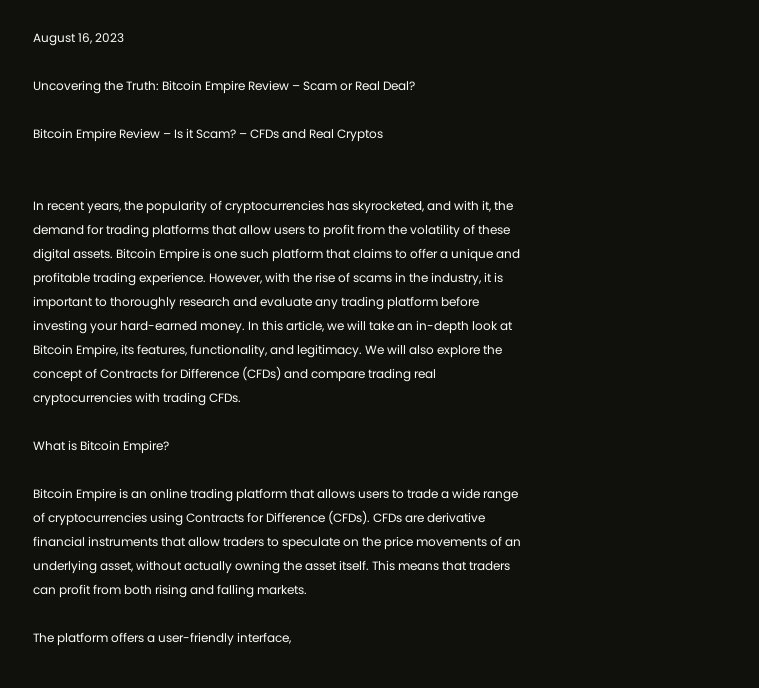August 16, 2023

Uncovering the Truth: Bitcoin Empire Review – Scam or Real Deal?

Bitcoin Empire Review – Is it Scam? – CFDs and Real Cryptos


In recent years, the popularity of cryptocurrencies has skyrocketed, and with it, the demand for trading platforms that allow users to profit from the volatility of these digital assets. Bitcoin Empire is one such platform that claims to offer a unique and profitable trading experience. However, with the rise of scams in the industry, it is important to thoroughly research and evaluate any trading platform before investing your hard-earned money. In this article, we will take an in-depth look at Bitcoin Empire, its features, functionality, and legitimacy. We will also explore the concept of Contracts for Difference (CFDs) and compare trading real cryptocurrencies with trading CFDs.

What is Bitcoin Empire?

Bitcoin Empire is an online trading platform that allows users to trade a wide range of cryptocurrencies using Contracts for Difference (CFDs). CFDs are derivative financial instruments that allow traders to speculate on the price movements of an underlying asset, without actually owning the asset itself. This means that traders can profit from both rising and falling markets.

The platform offers a user-friendly interface,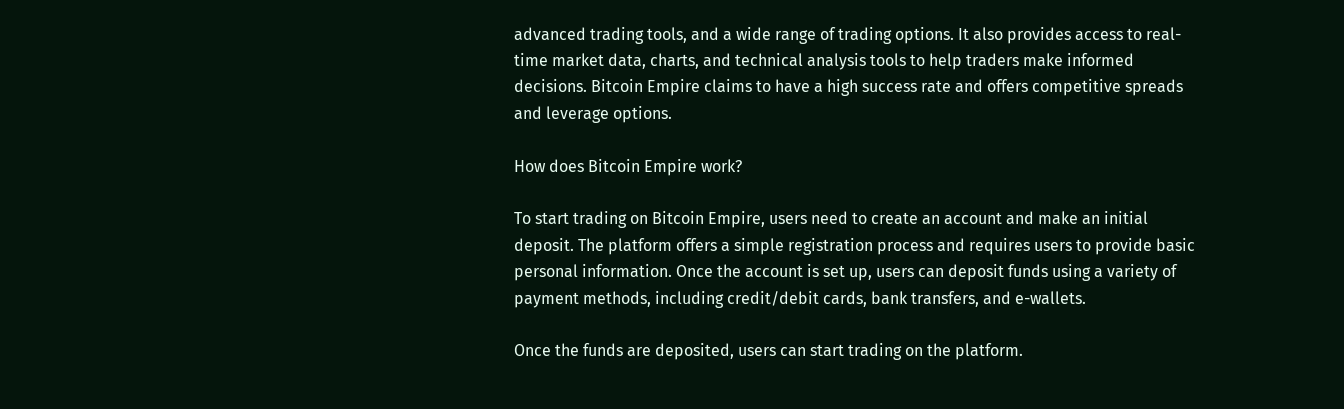advanced trading tools, and a wide range of trading options. It also provides access to real-time market data, charts, and technical analysis tools to help traders make informed decisions. Bitcoin Empire claims to have a high success rate and offers competitive spreads and leverage options.

How does Bitcoin Empire work?

To start trading on Bitcoin Empire, users need to create an account and make an initial deposit. The platform offers a simple registration process and requires users to provide basic personal information. Once the account is set up, users can deposit funds using a variety of payment methods, including credit/debit cards, bank transfers, and e-wallets.

Once the funds are deposited, users can start trading on the platform.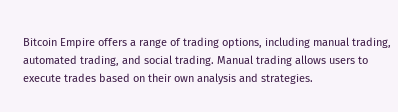Bitcoin Empire offers a range of trading options, including manual trading, automated trading, and social trading. Manual trading allows users to execute trades based on their own analysis and strategies.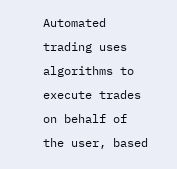Automated trading uses algorithms to execute trades on behalf of the user, based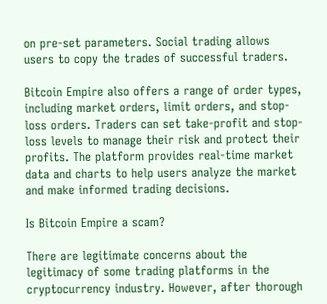on pre-set parameters. Social trading allows users to copy the trades of successful traders.

Bitcoin Empire also offers a range of order types, including market orders, limit orders, and stop-loss orders. Traders can set take-profit and stop-loss levels to manage their risk and protect their profits. The platform provides real-time market data and charts to help users analyze the market and make informed trading decisions.

Is Bitcoin Empire a scam?

There are legitimate concerns about the legitimacy of some trading platforms in the cryptocurrency industry. However, after thorough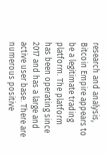research and analysis, Bitcoin Empire appears to be a legitimate trading platform. The platform has been operating since 2017 and has a large and active user base. There are numerous positive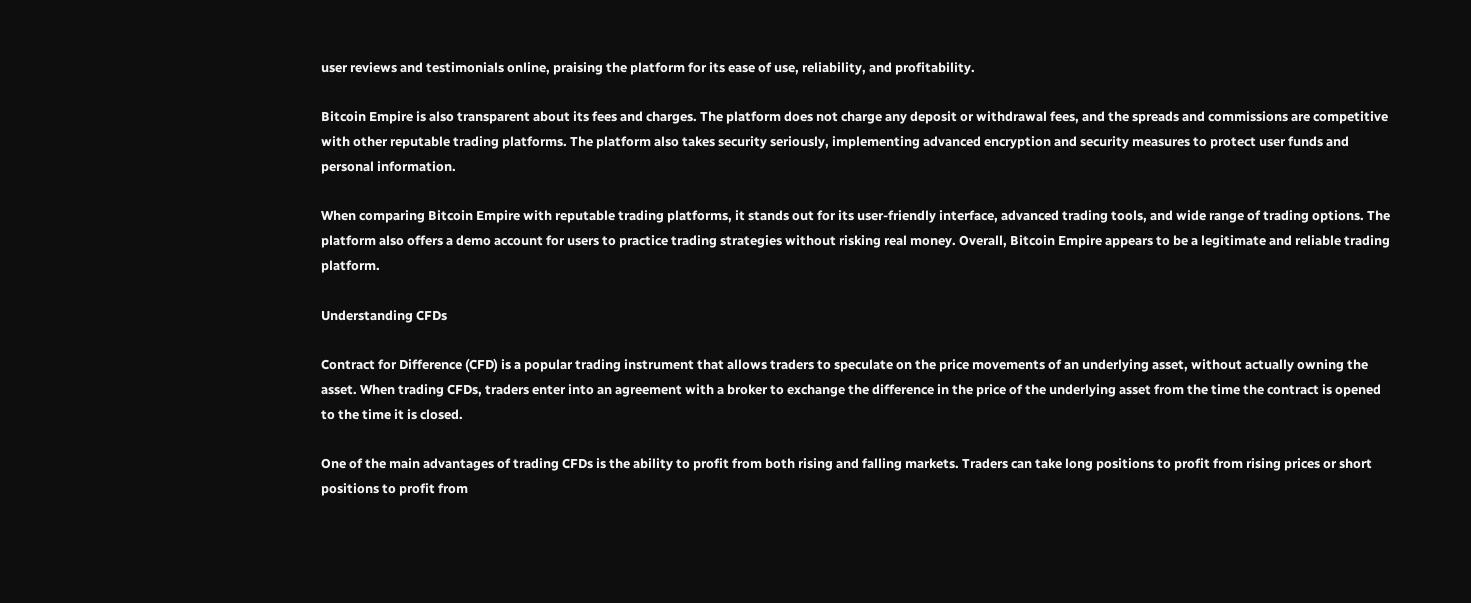user reviews and testimonials online, praising the platform for its ease of use, reliability, and profitability.

Bitcoin Empire is also transparent about its fees and charges. The platform does not charge any deposit or withdrawal fees, and the spreads and commissions are competitive with other reputable trading platforms. The platform also takes security seriously, implementing advanced encryption and security measures to protect user funds and personal information.

When comparing Bitcoin Empire with reputable trading platforms, it stands out for its user-friendly interface, advanced trading tools, and wide range of trading options. The platform also offers a demo account for users to practice trading strategies without risking real money. Overall, Bitcoin Empire appears to be a legitimate and reliable trading platform.

Understanding CFDs

Contract for Difference (CFD) is a popular trading instrument that allows traders to speculate on the price movements of an underlying asset, without actually owning the asset. When trading CFDs, traders enter into an agreement with a broker to exchange the difference in the price of the underlying asset from the time the contract is opened to the time it is closed.

One of the main advantages of trading CFDs is the ability to profit from both rising and falling markets. Traders can take long positions to profit from rising prices or short positions to profit from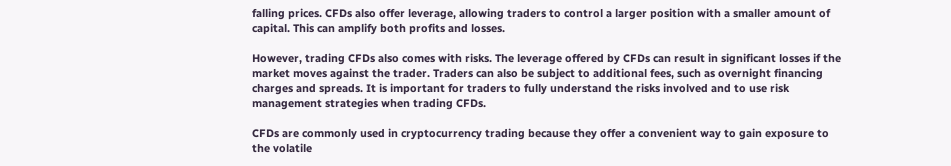falling prices. CFDs also offer leverage, allowing traders to control a larger position with a smaller amount of capital. This can amplify both profits and losses.

However, trading CFDs also comes with risks. The leverage offered by CFDs can result in significant losses if the market moves against the trader. Traders can also be subject to additional fees, such as overnight financing charges and spreads. It is important for traders to fully understand the risks involved and to use risk management strategies when trading CFDs.

CFDs are commonly used in cryptocurrency trading because they offer a convenient way to gain exposure to the volatile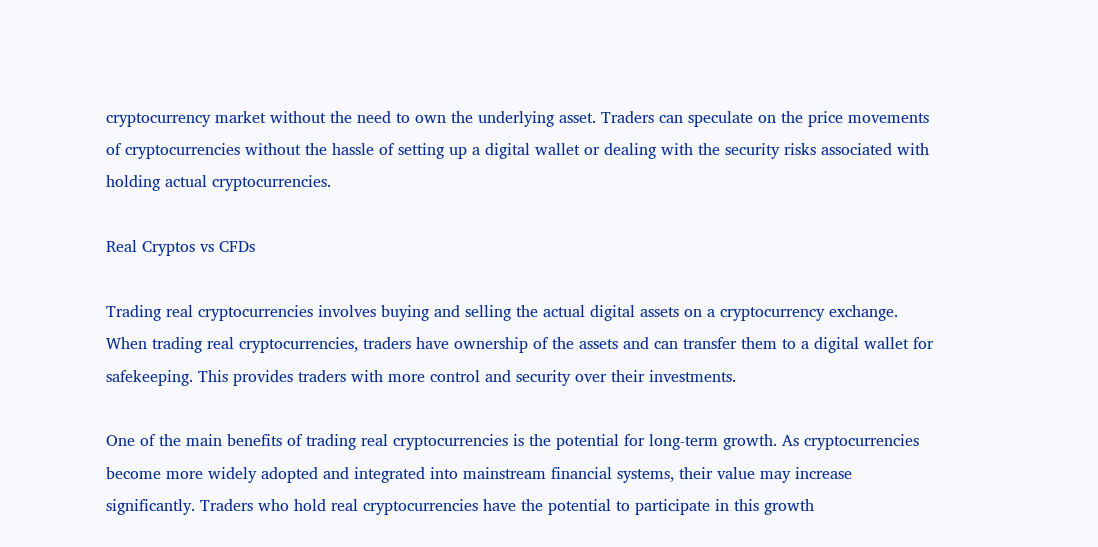cryptocurrency market without the need to own the underlying asset. Traders can speculate on the price movements of cryptocurrencies without the hassle of setting up a digital wallet or dealing with the security risks associated with holding actual cryptocurrencies.

Real Cryptos vs CFDs

Trading real cryptocurrencies involves buying and selling the actual digital assets on a cryptocurrency exchange. When trading real cryptocurrencies, traders have ownership of the assets and can transfer them to a digital wallet for safekeeping. This provides traders with more control and security over their investments.

One of the main benefits of trading real cryptocurrencies is the potential for long-term growth. As cryptocurrencies become more widely adopted and integrated into mainstream financial systems, their value may increase significantly. Traders who hold real cryptocurrencies have the potential to participate in this growth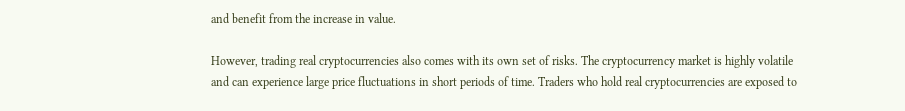and benefit from the increase in value.

However, trading real cryptocurrencies also comes with its own set of risks. The cryptocurrency market is highly volatile and can experience large price fluctuations in short periods of time. Traders who hold real cryptocurrencies are exposed to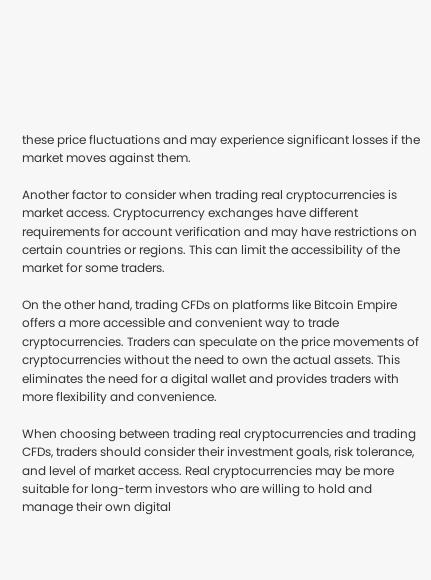these price fluctuations and may experience significant losses if the market moves against them.

Another factor to consider when trading real cryptocurrencies is market access. Cryptocurrency exchanges have different requirements for account verification and may have restrictions on certain countries or regions. This can limit the accessibility of the market for some traders.

On the other hand, trading CFDs on platforms like Bitcoin Empire offers a more accessible and convenient way to trade cryptocurrencies. Traders can speculate on the price movements of cryptocurrencies without the need to own the actual assets. This eliminates the need for a digital wallet and provides traders with more flexibility and convenience.

When choosing between trading real cryptocurrencies and trading CFDs, traders should consider their investment goals, risk tolerance, and level of market access. Real cryptocurrencies may be more suitable for long-term investors who are willing to hold and manage their own digital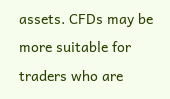assets. CFDs may be more suitable for traders who are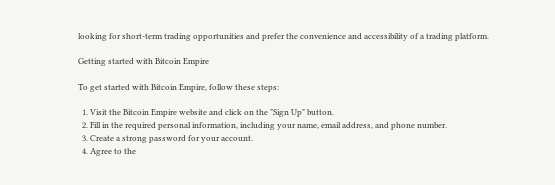looking for short-term trading opportunities and prefer the convenience and accessibility of a trading platform.

Getting started with Bitcoin Empire

To get started with Bitcoin Empire, follow these steps:

  1. Visit the Bitcoin Empire website and click on the "Sign Up" button.
  2. Fill in the required personal information, including your name, email address, and phone number.
  3. Create a strong password for your account.
  4. Agree to the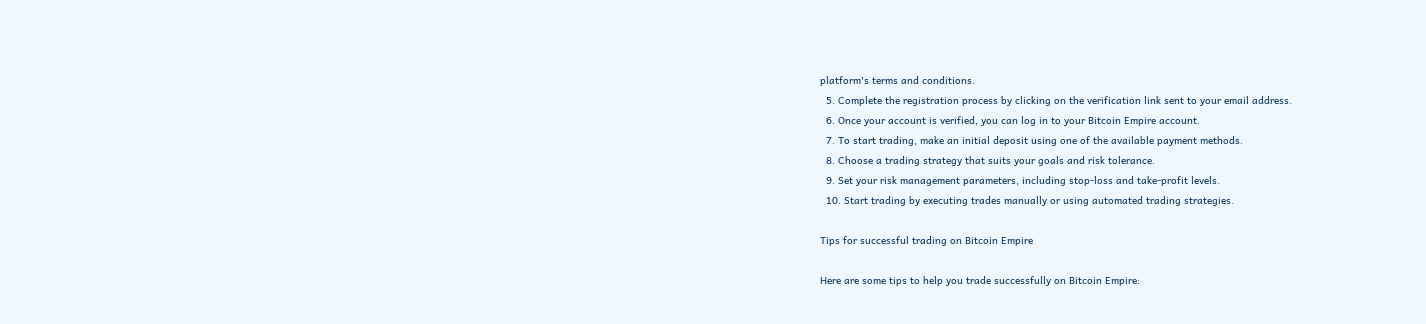platform's terms and conditions.
  5. Complete the registration process by clicking on the verification link sent to your email address.
  6. Once your account is verified, you can log in to your Bitcoin Empire account.
  7. To start trading, make an initial deposit using one of the available payment methods.
  8. Choose a trading strategy that suits your goals and risk tolerance.
  9. Set your risk management parameters, including stop-loss and take-profit levels.
  10. Start trading by executing trades manually or using automated trading strategies.

Tips for successful trading on Bitcoin Empire

Here are some tips to help you trade successfully on Bitcoin Empire: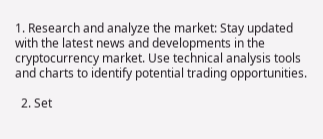1. Research and analyze the market: Stay updated with the latest news and developments in the cryptocurrency market. Use technical analysis tools and charts to identify potential trading opportunities.

  2. Set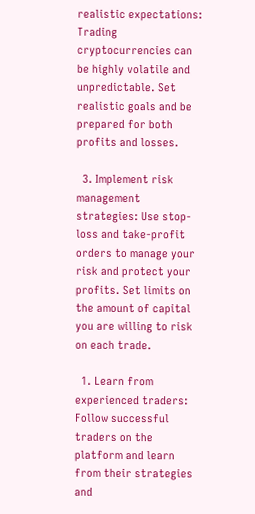realistic expectations: Trading cryptocurrencies can be highly volatile and unpredictable. Set realistic goals and be prepared for both profits and losses.

  3. Implement risk management strategies: Use stop-loss and take-profit orders to manage your risk and protect your profits. Set limits on the amount of capital you are willing to risk on each trade.

  1. Learn from experienced traders: Follow successful traders on the platform and learn from their strategies and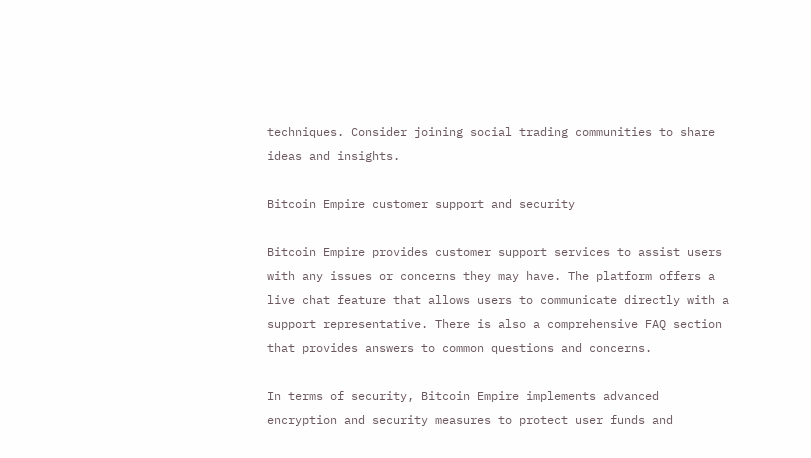techniques. Consider joining social trading communities to share ideas and insights.

Bitcoin Empire customer support and security

Bitcoin Empire provides customer support services to assist users with any issues or concerns they may have. The platform offers a live chat feature that allows users to communicate directly with a support representative. There is also a comprehensive FAQ section that provides answers to common questions and concerns.

In terms of security, Bitcoin Empire implements advanced encryption and security measures to protect user funds and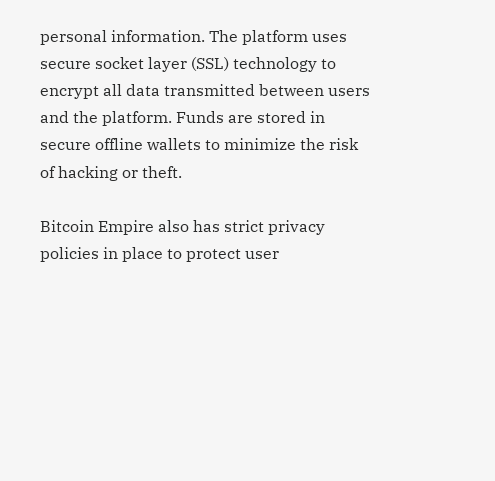personal information. The platform uses secure socket layer (SSL) technology to encrypt all data transmitted between users and the platform. Funds are stored in secure offline wallets to minimize the risk of hacking or theft.

Bitcoin Empire also has strict privacy policies in place to protect user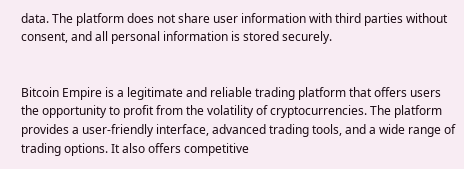data. The platform does not share user information with third parties without consent, and all personal information is stored securely.


Bitcoin Empire is a legitimate and reliable trading platform that offers users the opportunity to profit from the volatility of cryptocurrencies. The platform provides a user-friendly interface, advanced trading tools, and a wide range of trading options. It also offers competitive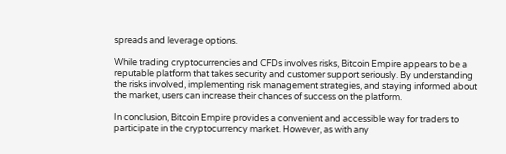spreads and leverage options.

While trading cryptocurrencies and CFDs involves risks, Bitcoin Empire appears to be a reputable platform that takes security and customer support seriously. By understanding the risks involved, implementing risk management strategies, and staying informed about the market, users can increase their chances of success on the platform.

In conclusion, Bitcoin Empire provides a convenient and accessible way for traders to participate in the cryptocurrency market. However, as with any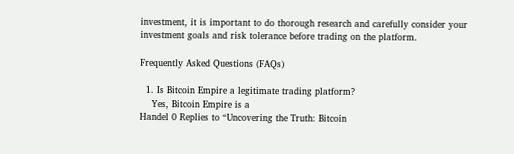investment, it is important to do thorough research and carefully consider your investment goals and risk tolerance before trading on the platform.

Frequently Asked Questions (FAQs)

  1. Is Bitcoin Empire a legitimate trading platform?
    Yes, Bitcoin Empire is a
Handel 0 Replies to “Uncovering the Truth: Bitcoin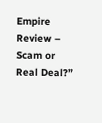Empire Review – Scam or Real Deal?”